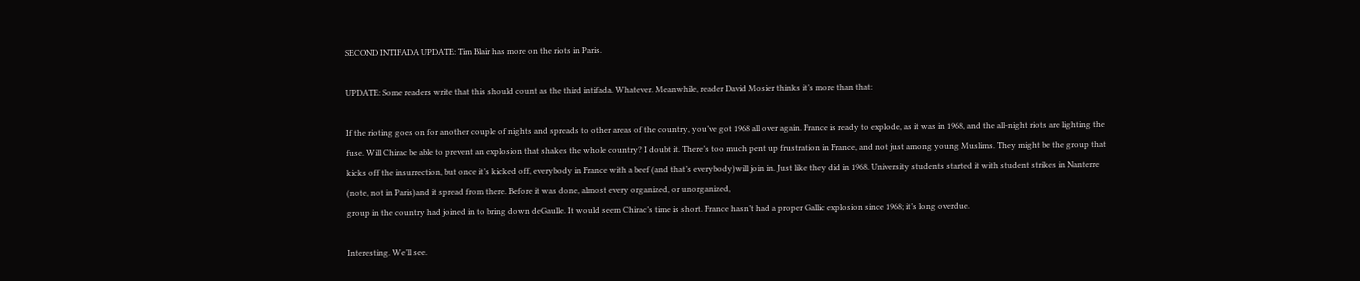SECOND INTIFADA UPDATE: Tim Blair has more on the riots in Paris.

UPDATE: Some readers write that this should count as the third intifada. Whatever. Meanwhile, reader David Mosier thinks it’s more than that:

If the rioting goes on for another couple of nights and spreads to other areas of the country, you’ve got 1968 all over again. France is ready to explode, as it was in 1968, and the all-night riots are lighting the fuse. Will Chirac be able to prevent an explosion that shakes the whole country? I doubt it. There’s too much pent up frustration in France, and not just among young Muslims. They might be the group that kicks off the insurrection, but once it’s kicked off, everybody in France with a beef (and that’s everybody)will join in. Just like they did in 1968. University students started it with student strikes in Nanterre (note, not in Paris)and it spread from there. Before it was done, almost every organized, or unorganized,
group in the country had joined in to bring down deGaulle. It would seem Chirac’s time is short. France hasn’t had a proper Gallic explosion since 1968; it’s long overdue.

Interesting. We’ll see.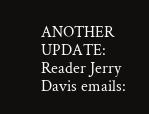ANOTHER UPDATE: Reader Jerry Davis emails: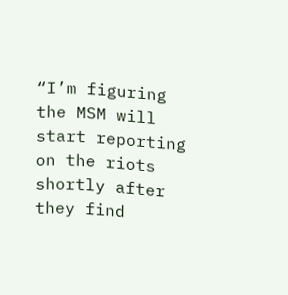“I’m figuring the MSM will start reporting on the riots shortly after they find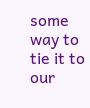some way to tie it to our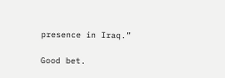presence in Iraq.”

Good bet.